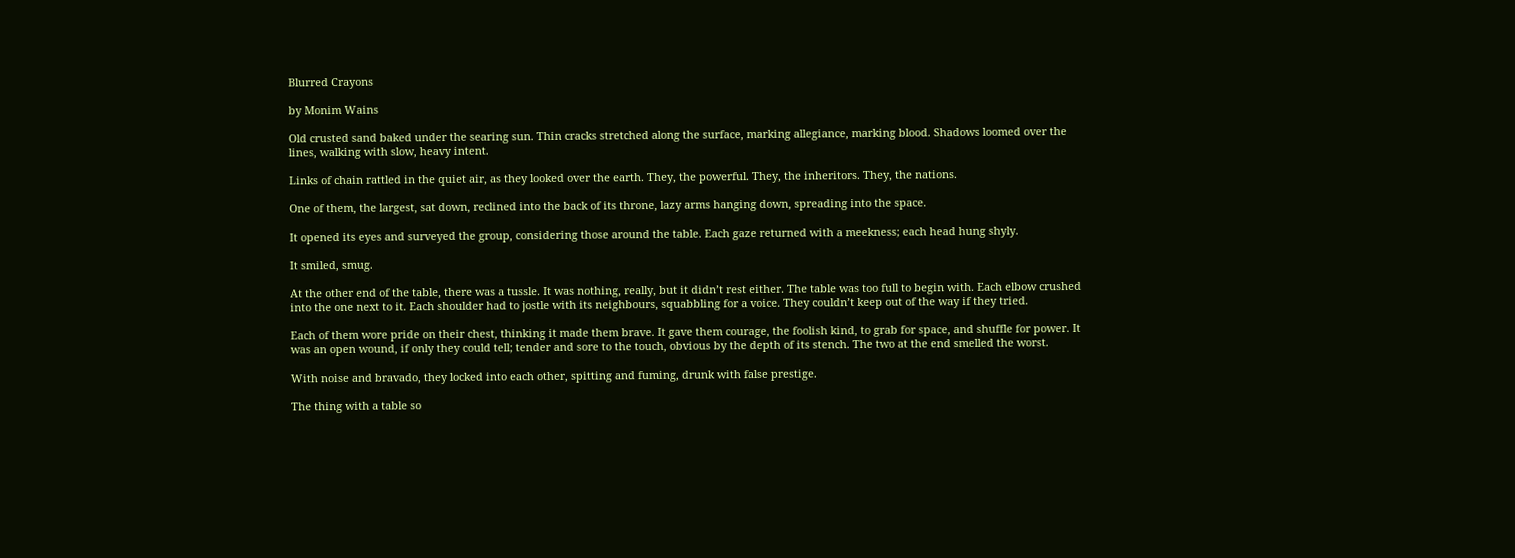Blurred Crayons

by Monim Wains

Old crusted sand baked under the searing sun. Thin cracks stretched along the surface, marking allegiance, marking blood. Shadows loomed over the lines, walking with slow, heavy intent.

Links of chain rattled in the quiet air, as they looked over the earth. They, the powerful. They, the inheritors. They, the nations.

One of them, the largest, sat down, reclined into the back of its throne, lazy arms hanging down, spreading into the space.

It opened its eyes and surveyed the group, considering those around the table. Each gaze returned with a meekness; each head hung shyly.

It smiled, smug.

At the other end of the table, there was a tussle. It was nothing, really, but it didn’t rest either. The table was too full to begin with. Each elbow crushed into the one next to it. Each shoulder had to jostle with its neighbours, squabbling for a voice. They couldn’t keep out of the way if they tried.

Each of them wore pride on their chest, thinking it made them brave. It gave them courage, the foolish kind, to grab for space, and shuffle for power. It was an open wound, if only they could tell; tender and sore to the touch, obvious by the depth of its stench. The two at the end smelled the worst.

With noise and bravado, they locked into each other, spitting and fuming, drunk with false prestige.

The thing with a table so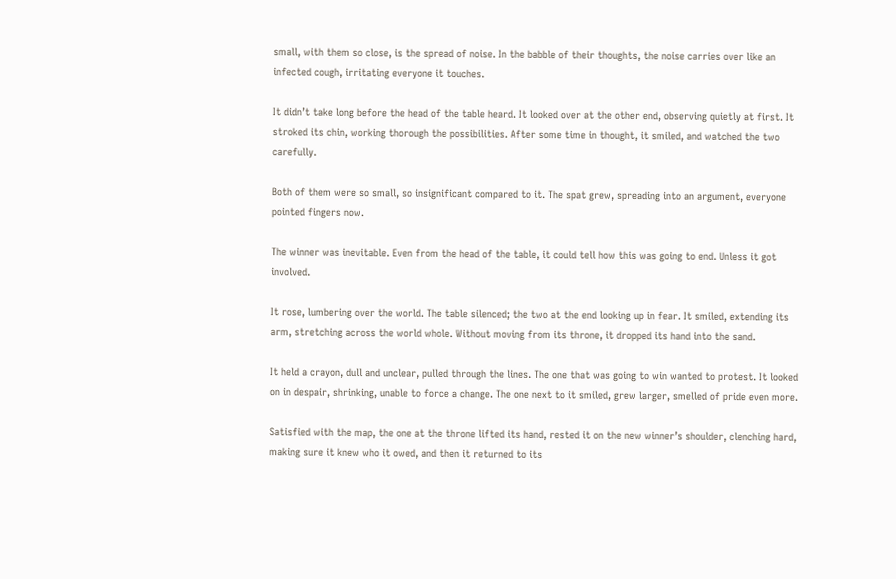small, with them so close, is the spread of noise. In the babble of their thoughts, the noise carries over like an infected cough, irritating everyone it touches.

It didn’t take long before the head of the table heard. It looked over at the other end, observing quietly at first. It stroked its chin, working thorough the possibilities. After some time in thought, it smiled, and watched the two carefully.

Both of them were so small, so insignificant compared to it. The spat grew, spreading into an argument, everyone pointed fingers now.

The winner was inevitable. Even from the head of the table, it could tell how this was going to end. Unless it got involved.

It rose, lumbering over the world. The table silenced; the two at the end looking up in fear. It smiled, extending its arm, stretching across the world whole. Without moving from its throne, it dropped its hand into the sand.

It held a crayon, dull and unclear, pulled through the lines. The one that was going to win wanted to protest. It looked on in despair, shrinking, unable to force a change. The one next to it smiled, grew larger, smelled of pride even more.

Satisfied with the map, the one at the throne lifted its hand, rested it on the new winner’s shoulder, clenching hard, making sure it knew who it owed, and then it returned to its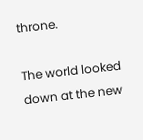throne.

The world looked down at the new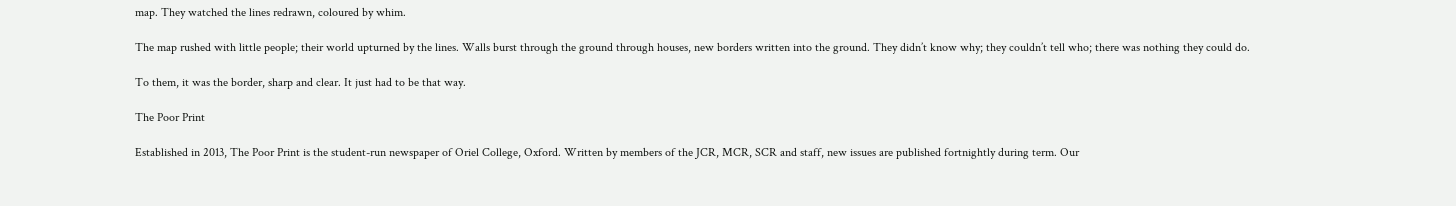map. They watched the lines redrawn, coloured by whim.

The map rushed with little people; their world upturned by the lines. Walls burst through the ground through houses, new borders written into the ground. They didn’t know why; they couldn’t tell who; there was nothing they could do.

To them, it was the border, sharp and clear. It just had to be that way.

The Poor Print

Established in 2013, The Poor Print is the student-run newspaper of Oriel College, Oxford. Written by members of the JCR, MCR, SCR and staff, new issues are published fortnightly during term. Our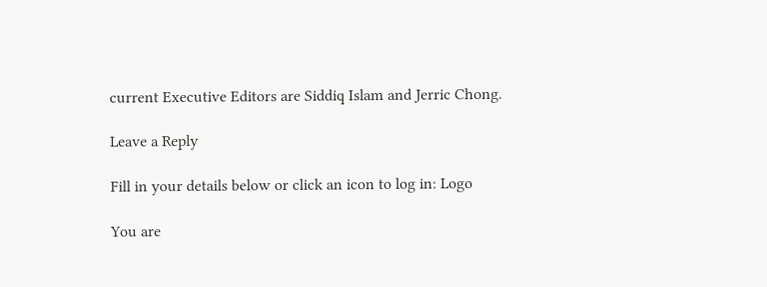current Executive Editors are Siddiq Islam and Jerric Chong.

Leave a Reply

Fill in your details below or click an icon to log in: Logo

You are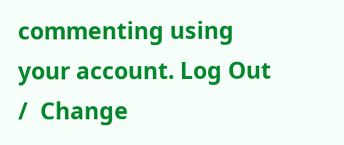commenting using your account. Log Out /  Change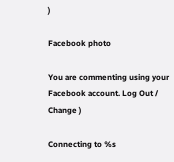)

Facebook photo

You are commenting using your Facebook account. Log Out /  Change )

Connecting to %s